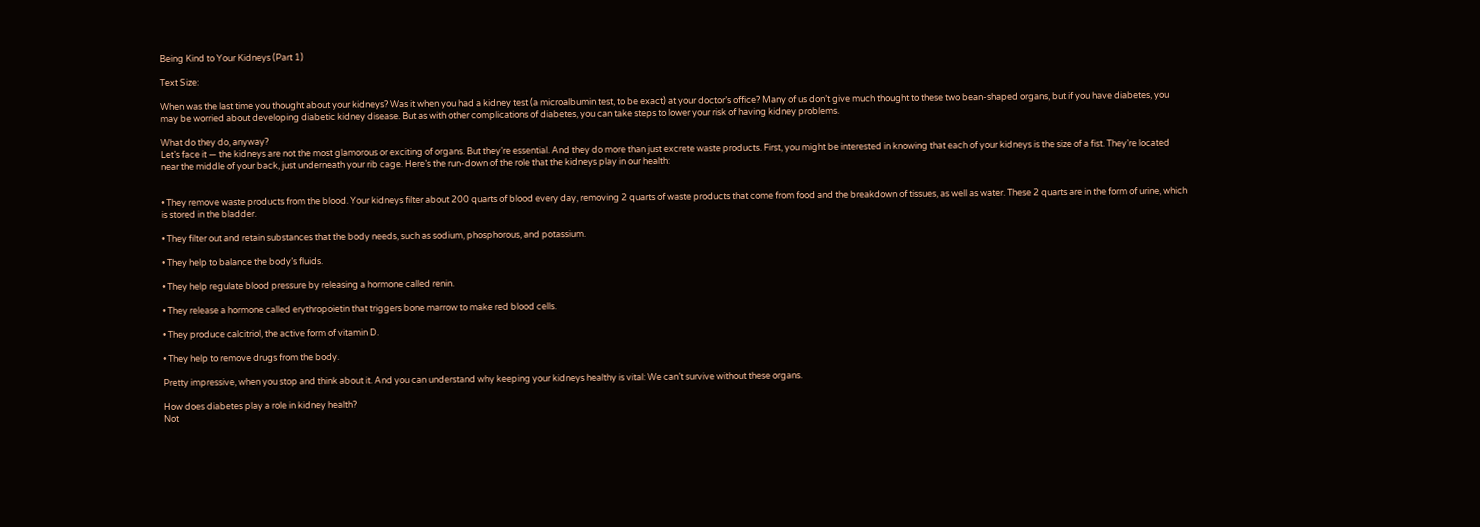Being Kind to Your Kidneys (Part 1)

Text Size:

When was the last time you thought about your kidneys? Was it when you had a kidney test (a microalbumin test, to be exact) at your doctor’s office? Many of us don’t give much thought to these two bean-shaped organs, but if you have diabetes, you may be worried about developing diabetic kidney disease. But as with other complications of diabetes, you can take steps to lower your risk of having kidney problems.

What do they do, anyway?
Let’s face it — the kidneys are not the most glamorous or exciting of organs. But they’re essential. And they do more than just excrete waste products. First, you might be interested in knowing that each of your kidneys is the size of a fist. They’re located near the middle of your back, just underneath your rib cage. Here’s the run-down of the role that the kidneys play in our health:


• They remove waste products from the blood. Your kidneys filter about 200 quarts of blood every day, removing 2 quarts of waste products that come from food and the breakdown of tissues, as well as water. These 2 quarts are in the form of urine, which is stored in the bladder.

• They filter out and retain substances that the body needs, such as sodium, phosphorous, and potassium.

• They help to balance the body’s fluids.

• They help regulate blood pressure by releasing a hormone called renin.

• They release a hormone called erythropoietin that triggers bone marrow to make red blood cells.

• They produce calcitriol, the active form of vitamin D.

• They help to remove drugs from the body.

Pretty impressive, when you stop and think about it. And you can understand why keeping your kidneys healthy is vital: We can’t survive without these organs.

How does diabetes play a role in kidney health?
Not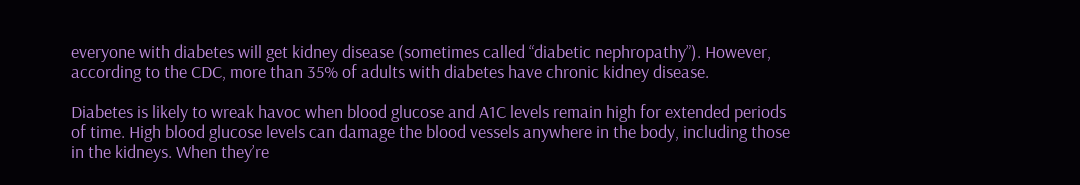everyone with diabetes will get kidney disease (sometimes called “diabetic nephropathy”). However, according to the CDC, more than 35% of adults with diabetes have chronic kidney disease.

Diabetes is likely to wreak havoc when blood glucose and A1C levels remain high for extended periods of time. High blood glucose levels can damage the blood vessels anywhere in the body, including those in the kidneys. When they’re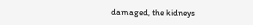damaged, the kidneys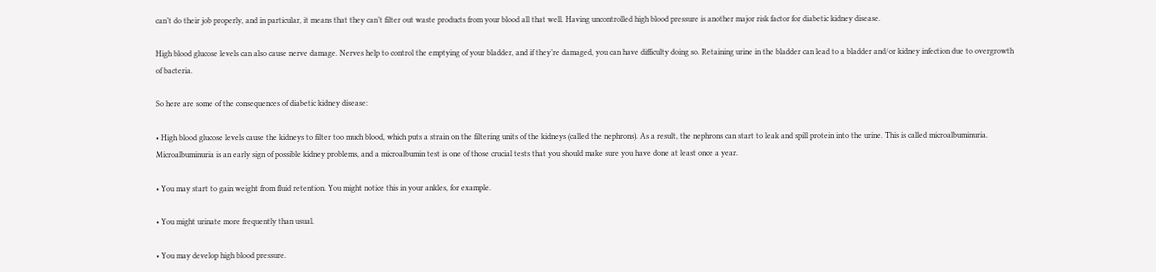can’t do their job properly, and in particular, it means that they can’t filter out waste products from your blood all that well. Having uncontrolled high blood pressure is another major risk factor for diabetic kidney disease.

High blood glucose levels can also cause nerve damage. Nerves help to control the emptying of your bladder, and if they’re damaged, you can have difficulty doing so. Retaining urine in the bladder can lead to a bladder and/or kidney infection due to overgrowth of bacteria.

So here are some of the consequences of diabetic kidney disease:

• High blood glucose levels cause the kidneys to filter too much blood, which puts a strain on the filtering units of the kidneys (called the nephrons). As a result, the nephrons can start to leak and spill protein into the urine. This is called microalbuminuria. Microalbuminuria is an early sign of possible kidney problems, and a microalbumin test is one of those crucial tests that you should make sure you have done at least once a year.

• You may start to gain weight from fluid retention. You might notice this in your ankles, for example.

• You might urinate more frequently than usual.

• You may develop high blood pressure.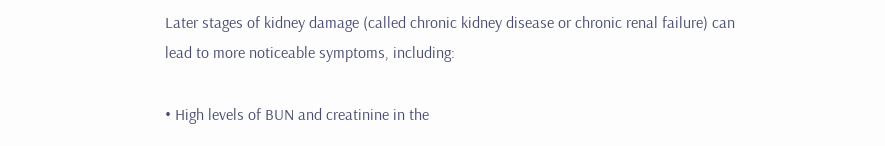Later stages of kidney damage (called chronic kidney disease or chronic renal failure) can lead to more noticeable symptoms, including:

• High levels of BUN and creatinine in the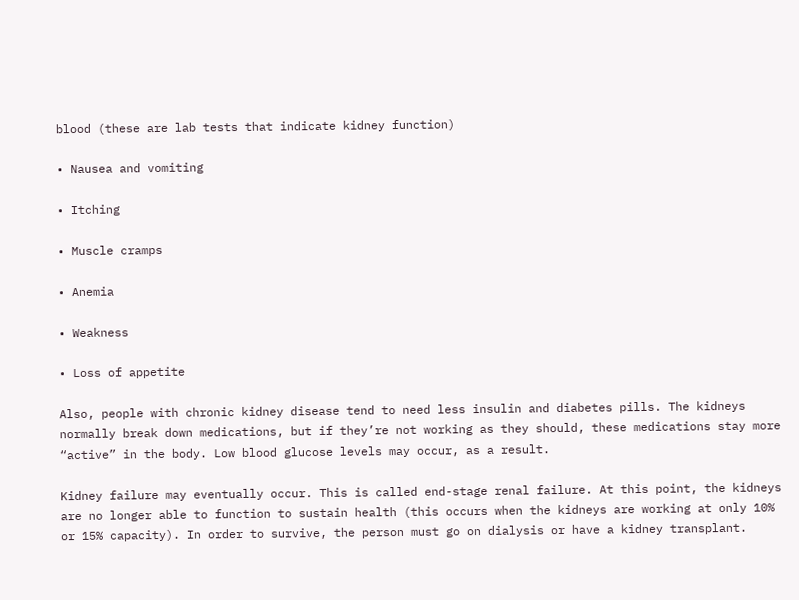blood (these are lab tests that indicate kidney function)

• Nausea and vomiting

• Itching

• Muscle cramps

• Anemia

• Weakness

• Loss of appetite

Also, people with chronic kidney disease tend to need less insulin and diabetes pills. The kidneys normally break down medications, but if they’re not working as they should, these medications stay more “active” in the body. Low blood glucose levels may occur, as a result.

Kidney failure may eventually occur. This is called end-stage renal failure. At this point, the kidneys are no longer able to function to sustain health (this occurs when the kidneys are working at only 10% or 15% capacity). In order to survive, the person must go on dialysis or have a kidney transplant.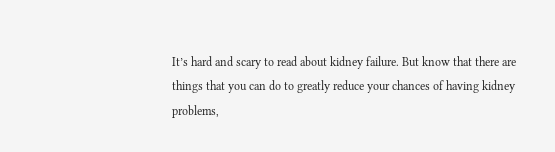It’s hard and scary to read about kidney failure. But know that there are things that you can do to greatly reduce your chances of having kidney problems,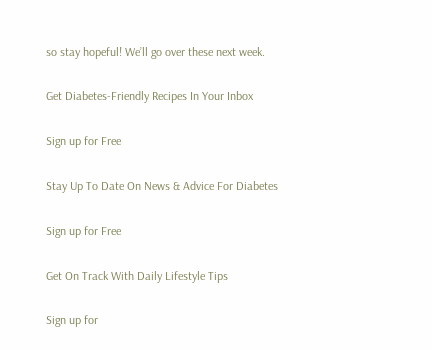so stay hopeful! We’ll go over these next week.

Get Diabetes-Friendly Recipes In Your Inbox

Sign up for Free

Stay Up To Date On News & Advice For Diabetes

Sign up for Free

Get On Track With Daily Lifestyle Tips

Sign up for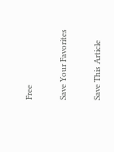Free

Save Your Favorites

Save This Article